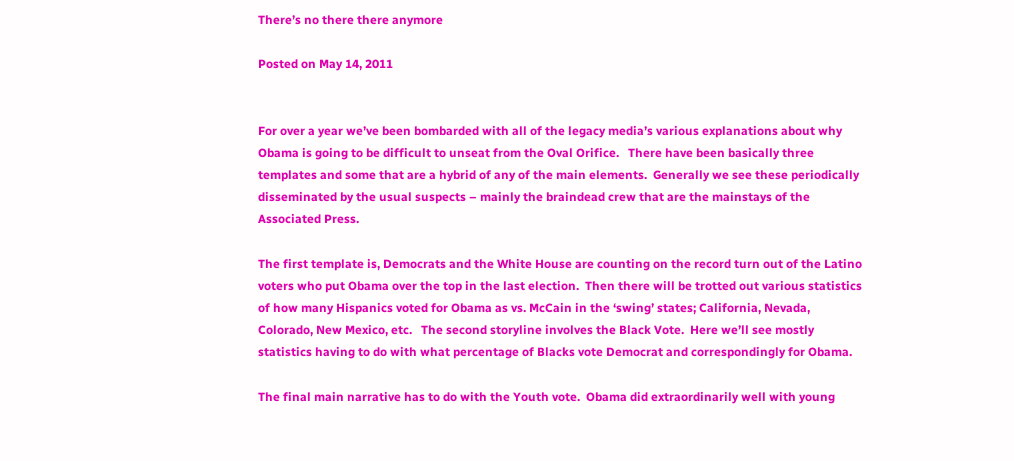There’s no there there anymore

Posted on May 14, 2011


For over a year we’ve been bombarded with all of the legacy media’s various explanations about why Obama is going to be difficult to unseat from the Oval Orifice.   There have been basically three templates and some that are a hybrid of any of the main elements.  Generally we see these periodically disseminated by the usual suspects – mainly the braindead crew that are the mainstays of the Associated Press.

The first template is, Democrats and the White House are counting on the record turn out of the Latino voters who put Obama over the top in the last election.  Then there will be trotted out various statistics of how many Hispanics voted for Obama as vs. McCain in the ‘swing’ states; California, Nevada, Colorado, New Mexico, etc.   The second storyline involves the Black Vote.  Here we’ll see mostly statistics having to do with what percentage of Blacks vote Democrat and correspondingly for Obama.

The final main narrative has to do with the Youth vote.  Obama did extraordinarily well with young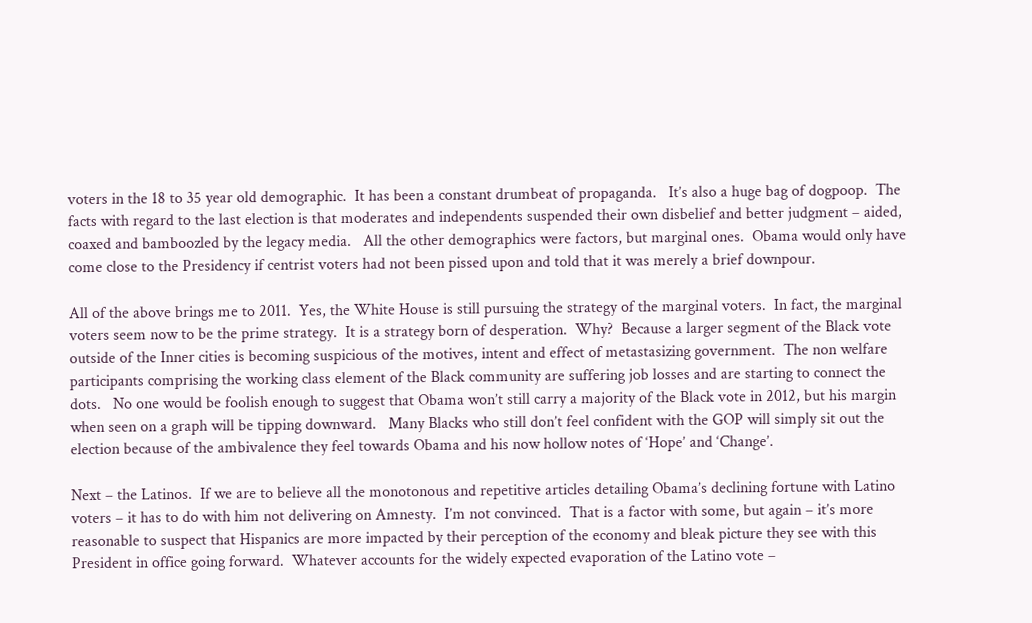voters in the 18 to 35 year old demographic.  It has been a constant drumbeat of propaganda.   It’s also a huge bag of dogpoop.  The facts with regard to the last election is that moderates and independents suspended their own disbelief and better judgment – aided, coaxed and bamboozled by the legacy media.   All the other demographics were factors, but marginal ones.  Obama would only have come close to the Presidency if centrist voters had not been pissed upon and told that it was merely a brief downpour.

All of the above brings me to 2011.  Yes, the White House is still pursuing the strategy of the marginal voters.  In fact, the marginal voters seem now to be the prime strategy.  It is a strategy born of desperation.  Why?  Because a larger segment of the Black vote outside of the Inner cities is becoming suspicious of the motives, intent and effect of metastasizing government.  The non welfare participants comprising the working class element of the Black community are suffering job losses and are starting to connect the dots.   No one would be foolish enough to suggest that Obama won’t still carry a majority of the Black vote in 2012, but his margin when seen on a graph will be tipping downward.   Many Blacks who still don’t feel confident with the GOP will simply sit out the election because of the ambivalence they feel towards Obama and his now hollow notes of ‘Hope’ and ‘Change’.

Next – the Latinos.  If we are to believe all the monotonous and repetitive articles detailing Obama’s declining fortune with Latino voters – it has to do with him not delivering on Amnesty.  I’m not convinced.  That is a factor with some, but again – it’s more reasonable to suspect that Hispanics are more impacted by their perception of the economy and bleak picture they see with this President in office going forward.  Whatever accounts for the widely expected evaporation of the Latino vote –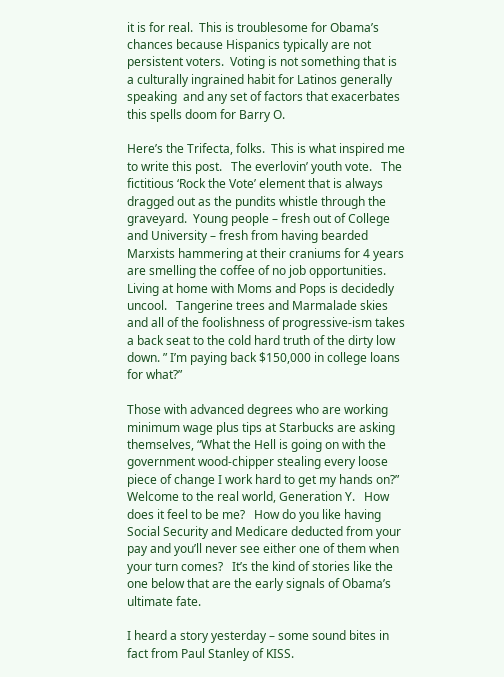it is for real.  This is troublesome for Obama’s chances because Hispanics typically are not persistent voters.  Voting is not something that is a culturally ingrained habit for Latinos generally speaking  and any set of factors that exacerbates this spells doom for Barry O.

Here’s the Trifecta, folks.  This is what inspired me to write this post.   The everlovin’ youth vote.   The fictitious ‘Rock the Vote’ element that is always dragged out as the pundits whistle through the graveyard.  Young people – fresh out of College and University – fresh from having bearded Marxists hammering at their craniums for 4 years are smelling the coffee of no job opportunities.   Living at home with Moms and Pops is decidedly uncool.   Tangerine trees and Marmalade skies and all of the foolishness of progressive-ism takes a back seat to the cold hard truth of the dirty low down. ” I’m paying back $150,000 in college loans for what?”

Those with advanced degrees who are working minimum wage plus tips at Starbucks are asking themselves, “What the Hell is going on with the government wood-chipper stealing every loose piece of change I work hard to get my hands on?”   Welcome to the real world, Generation Y.   How does it feel to be me?   How do you like having Social Security and Medicare deducted from your pay and you’ll never see either one of them when your turn comes?   It’s the kind of stories like the one below that are the early signals of Obama’s ultimate fate.

I heard a story yesterday – some sound bites in fact from Paul Stanley of KISS.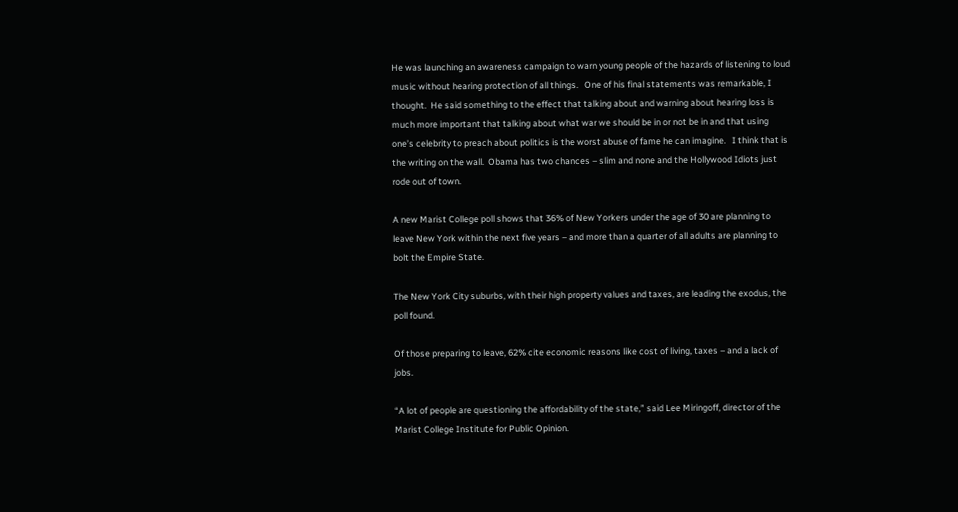He was launching an awareness campaign to warn young people of the hazards of listening to loud music without hearing protection of all things.   One of his final statements was remarkable, I thought.  He said something to the effect that talking about and warning about hearing loss is much more important that talking about what war we should be in or not be in and that using one’s celebrity to preach about politics is the worst abuse of fame he can imagine.   I think that is the writing on the wall.  Obama has two chances – slim and none and the Hollywood Idiots just rode out of town.

A new Marist College poll shows that 36% of New Yorkers under the age of 30 are planning to leave New York within the next five years – and more than a quarter of all adults are planning to bolt the Empire State.

The New York City suburbs, with their high property values and taxes, are leading the exodus, the poll found.

Of those preparing to leave, 62% cite economic reasons like cost of living, taxes – and a lack of jobs.

“A lot of people are questioning the affordability of the state,” said Lee Miringoff, director of the Marist College Institute for Public Opinion.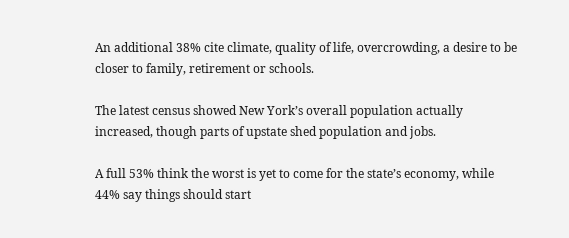An additional 38% cite climate, quality of life, overcrowding, a desire to be closer to family, retirement or schools.

The latest census showed New York’s overall population actually increased, though parts of upstate shed population and jobs.

A full 53% think the worst is yet to come for the state’s economy, while 44% say things should start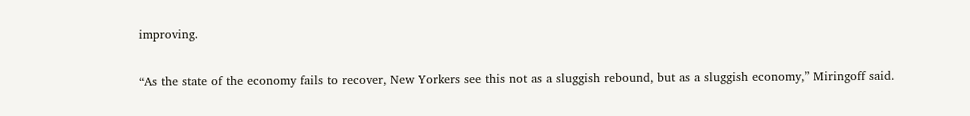improving.

“As the state of the economy fails to recover, New Yorkers see this not as a sluggish rebound, but as a sluggish economy,” Miringoff said.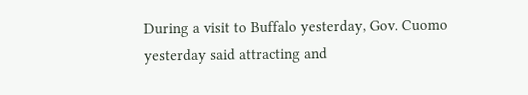During a visit to Buffalo yesterday, Gov. Cuomo yesterday said attracting and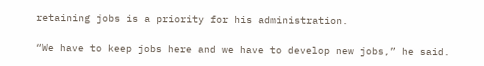retaining jobs is a priority for his administration.

“We have to keep jobs here and we have to develop new jobs,” he said.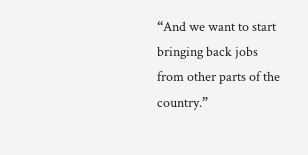“And we want to start bringing back jobs from other parts of the country.”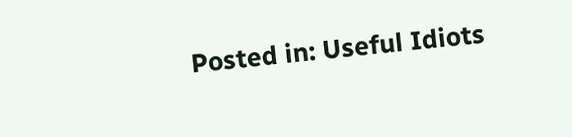Posted in: Useful Idiots